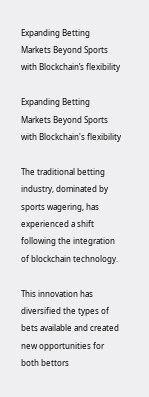Expanding Betting Markets Beyond Sports with Blockchain’s flexibility

Expanding Betting Markets Beyond Sports with Blockchain's flexibility

The traditional betting industry, dominated by sports wagering, has experienced a shift following the integration of blockchain technology.

This innovation has diversified the types of bets available and created new opportunities for both bettors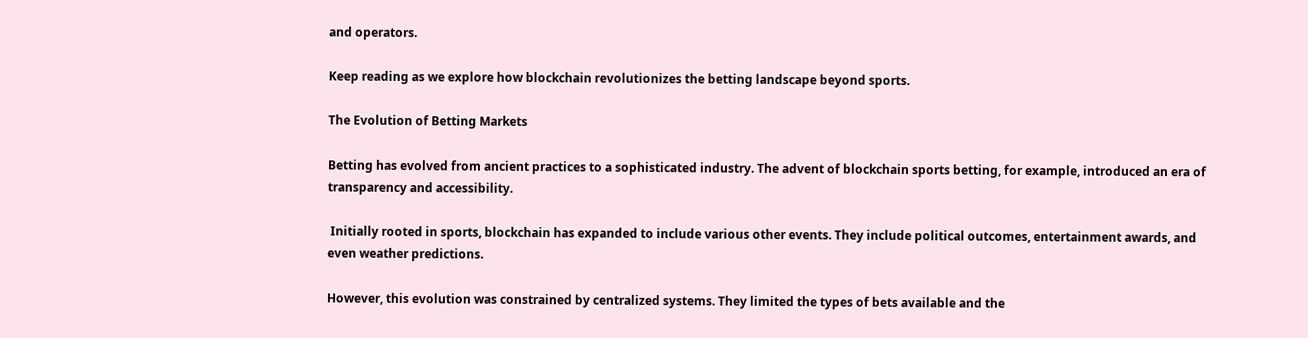and operators.

Keep reading as we explore how blockchain revolutionizes the betting landscape beyond sports.

The Evolution of Betting Markets

Betting has evolved from ancient practices to a sophisticated industry. The advent of blockchain sports betting, for example, introduced an era of transparency and accessibility.

 Initially rooted in sports, blockchain has expanded to include various other events. They include political outcomes, entertainment awards, and even weather predictions.

However, this evolution was constrained by centralized systems. They limited the types of bets available and the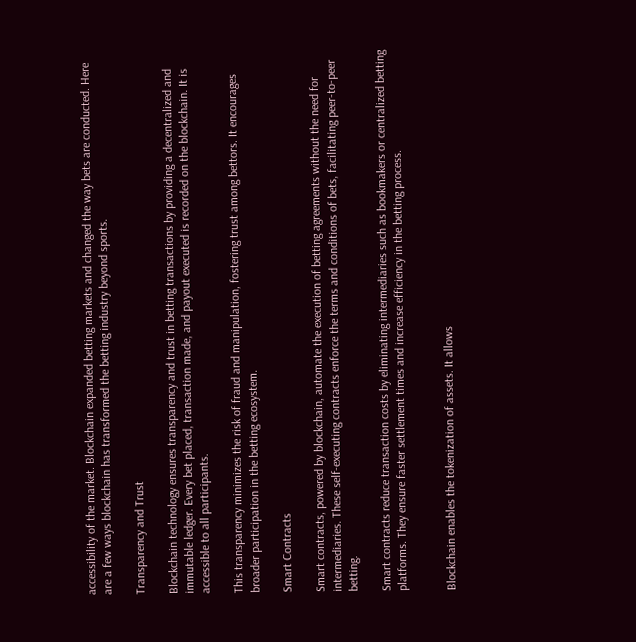accessibility of the market. Blockchain expanded betting markets and changed the way bets are conducted. Here are a few ways blockchain has transformed the betting industry beyond sports.

Transparency and Trust

Blockchain technology ensures transparency and trust in betting transactions by providing a decentralized and immutable ledger. Every bet placed, transaction made, and payout executed is recorded on the blockchain. It is accessible to all participants.

This transparency minimizes the risk of fraud and manipulation, fostering trust among bettors. It encourages broader participation in the betting ecosystem.

Smart Contracts

Smart contracts, powered by blockchain, automate the execution of betting agreements without the need for intermediaries. These self-executing contracts enforce the terms and conditions of bets, facilitating peer-to-peer betting.

Smart contracts reduce transaction costs by eliminating intermediaries such as bookmakers or centralized betting platforms. They ensure faster settlement times and increase efficiency in the betting process.


Blockchain enables the tokenization of assets. It allows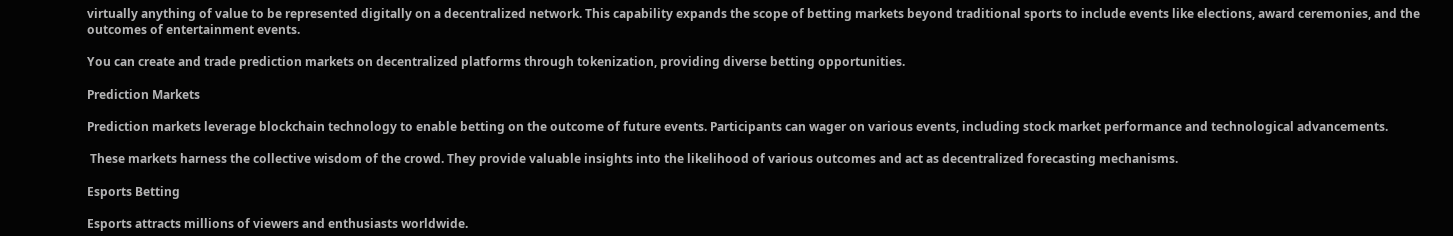virtually anything of value to be represented digitally on a decentralized network. This capability expands the scope of betting markets beyond traditional sports to include events like elections, award ceremonies, and the outcomes of entertainment events.

You can create and trade prediction markets on decentralized platforms through tokenization, providing diverse betting opportunities.

Prediction Markets

Prediction markets leverage blockchain technology to enable betting on the outcome of future events. Participants can wager on various events, including stock market performance and technological advancements.

 These markets harness the collective wisdom of the crowd. They provide valuable insights into the likelihood of various outcomes and act as decentralized forecasting mechanisms.

Esports Betting

Esports attracts millions of viewers and enthusiasts worldwide.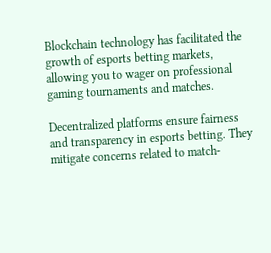Blockchain technology has facilitated the growth of esports betting markets, allowing you to wager on professional gaming tournaments and matches.

Decentralized platforms ensure fairness and transparency in esports betting. They mitigate concerns related to match-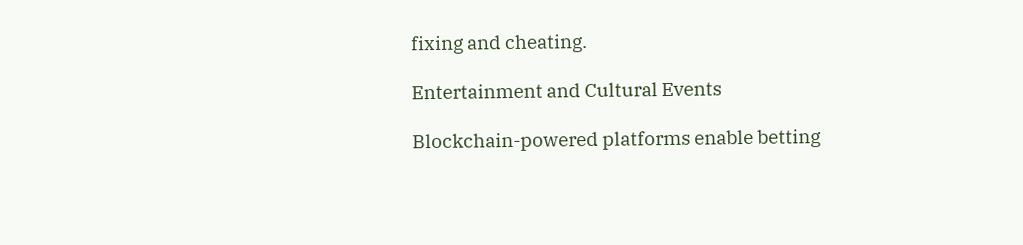fixing and cheating.

Entertainment and Cultural Events

Blockchain-powered platforms enable betting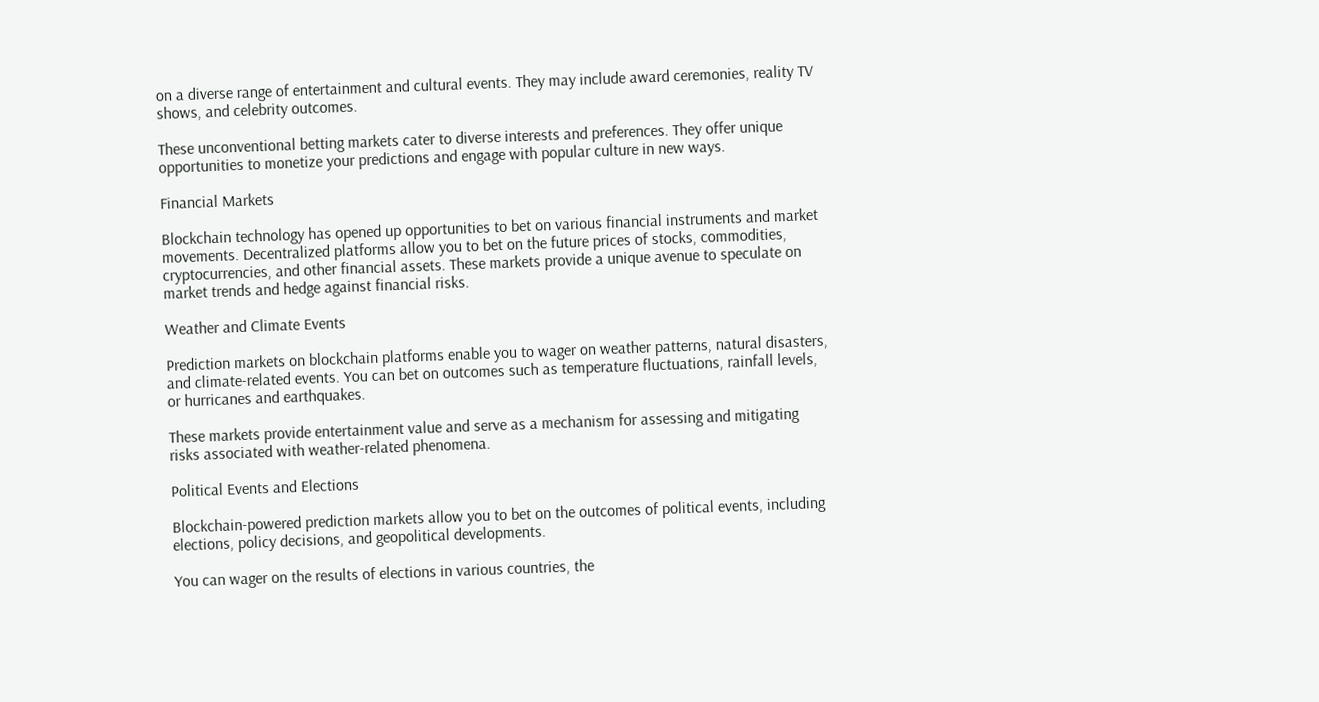on a diverse range of entertainment and cultural events. They may include award ceremonies, reality TV shows, and celebrity outcomes.

These unconventional betting markets cater to diverse interests and preferences. They offer unique opportunities to monetize your predictions and engage with popular culture in new ways.

Financial Markets

Blockchain technology has opened up opportunities to bet on various financial instruments and market movements. Decentralized platforms allow you to bet on the future prices of stocks, commodities, cryptocurrencies, and other financial assets. These markets provide a unique avenue to speculate on market trends and hedge against financial risks.

Weather and Climate Events

Prediction markets on blockchain platforms enable you to wager on weather patterns, natural disasters, and climate-related events. You can bet on outcomes such as temperature fluctuations, rainfall levels, or hurricanes and earthquakes.

These markets provide entertainment value and serve as a mechanism for assessing and mitigating risks associated with weather-related phenomena.

Political Events and Elections

Blockchain-powered prediction markets allow you to bet on the outcomes of political events, including elections, policy decisions, and geopolitical developments.

You can wager on the results of elections in various countries, the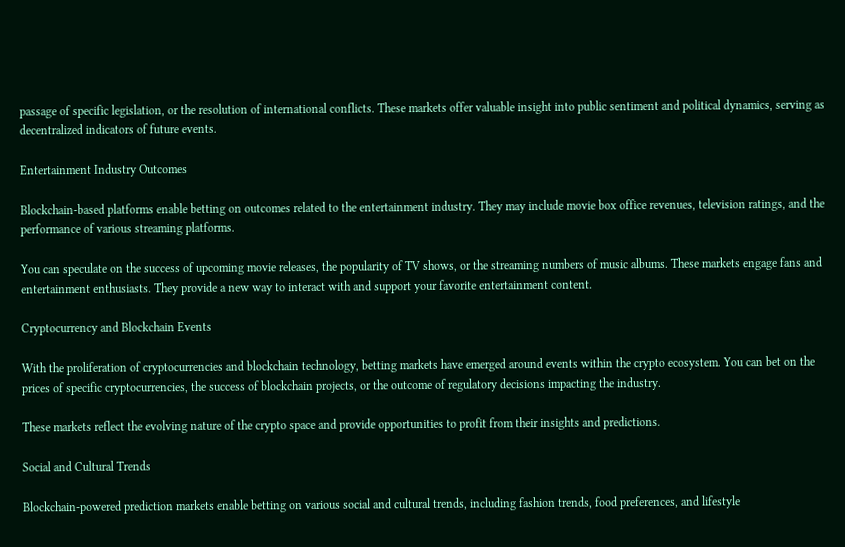passage of specific legislation, or the resolution of international conflicts. These markets offer valuable insight into public sentiment and political dynamics, serving as decentralized indicators of future events.

Entertainment Industry Outcomes

Blockchain-based platforms enable betting on outcomes related to the entertainment industry. They may include movie box office revenues, television ratings, and the performance of various streaming platforms.

You can speculate on the success of upcoming movie releases, the popularity of TV shows, or the streaming numbers of music albums. These markets engage fans and entertainment enthusiasts. They provide a new way to interact with and support your favorite entertainment content.

Cryptocurrency and Blockchain Events

With the proliferation of cryptocurrencies and blockchain technology, betting markets have emerged around events within the crypto ecosystem. You can bet on the prices of specific cryptocurrencies, the success of blockchain projects, or the outcome of regulatory decisions impacting the industry.

These markets reflect the evolving nature of the crypto space and provide opportunities to profit from their insights and predictions.

Social and Cultural Trends

Blockchain-powered prediction markets enable betting on various social and cultural trends, including fashion trends, food preferences, and lifestyle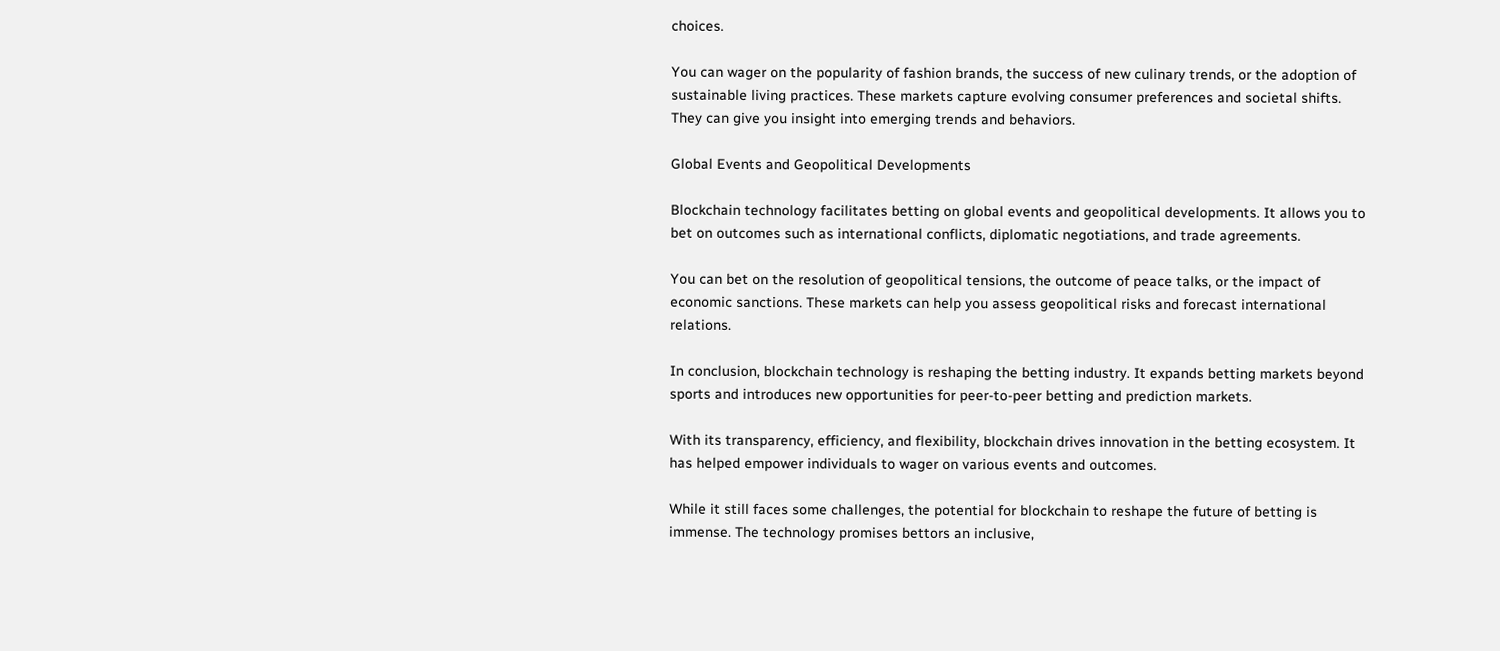choices.

You can wager on the popularity of fashion brands, the success of new culinary trends, or the adoption of sustainable living practices. These markets capture evolving consumer preferences and societal shifts. They can give you insight into emerging trends and behaviors.

Global Events and Geopolitical Developments

Blockchain technology facilitates betting on global events and geopolitical developments. It allows you to bet on outcomes such as international conflicts, diplomatic negotiations, and trade agreements.

You can bet on the resolution of geopolitical tensions, the outcome of peace talks, or the impact of economic sanctions. These markets can help you assess geopolitical risks and forecast international relations.

In conclusion, blockchain technology is reshaping the betting industry. It expands betting markets beyond sports and introduces new opportunities for peer-to-peer betting and prediction markets.

With its transparency, efficiency, and flexibility, blockchain drives innovation in the betting ecosystem. It has helped empower individuals to wager on various events and outcomes.

While it still faces some challenges, the potential for blockchain to reshape the future of betting is immense. The technology promises bettors an inclusive,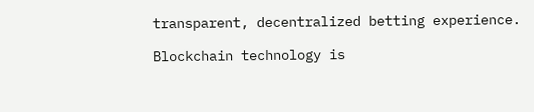transparent, decentralized betting experience.

Blockchain technology is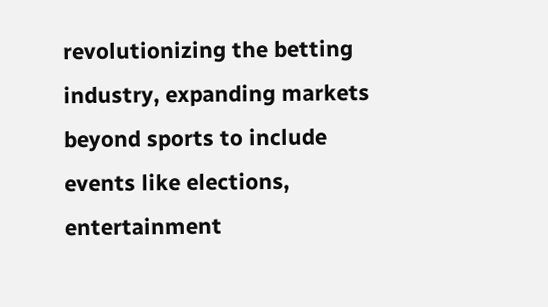revolutionizing the betting industry, expanding markets beyond sports to include events like elections, entertainment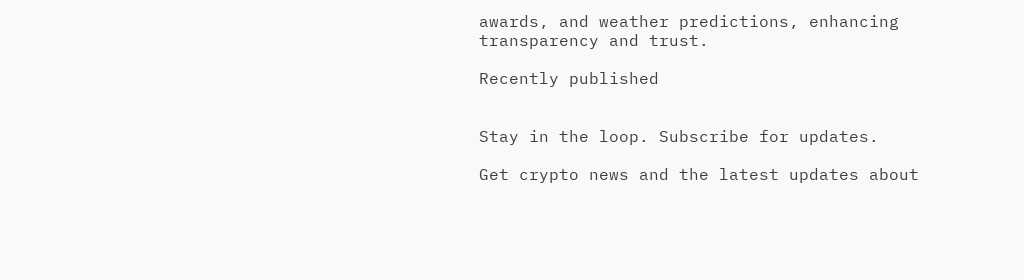awards, and weather predictions, enhancing transparency and trust.

Recently published


Stay in the loop. Subscribe for updates.

Get crypto news and the latest updates about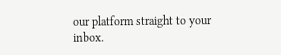our platform straight to your inbox.